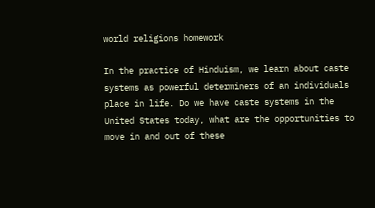world religions homework

In the practice of Hinduism, we learn about caste systems as powerful determiners of an individuals place in life. Do we have caste systems in the United States today, what are the opportunities to move in and out of these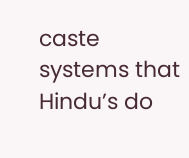caste systems that Hindu’s do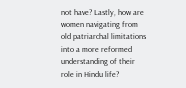not have? Lastly, how are women navigating from old patriarchal limitations into a more reformed understanding of their role in Hindu life?